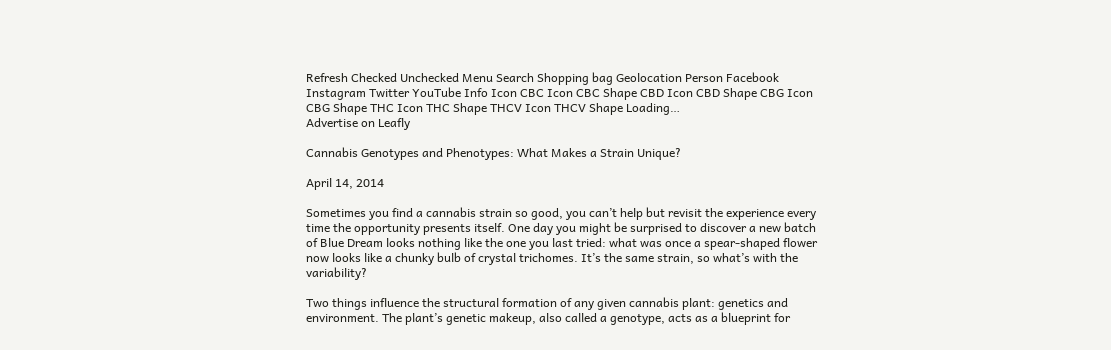Refresh Checked Unchecked Menu Search Shopping bag Geolocation Person Facebook Instagram Twitter YouTube Info Icon CBC Icon CBC Shape CBD Icon CBD Shape CBG Icon CBG Shape THC Icon THC Shape THCV Icon THCV Shape Loading…
Advertise on Leafly

Cannabis Genotypes and Phenotypes: What Makes a Strain Unique?

April 14, 2014

Sometimes you find a cannabis strain so good, you can’t help but revisit the experience every time the opportunity presents itself. One day you might be surprised to discover a new batch of Blue Dream looks nothing like the one you last tried: what was once a spear-shaped flower now looks like a chunky bulb of crystal trichomes. It’s the same strain, so what’s with the variability?

Two things influence the structural formation of any given cannabis plant: genetics and environment. The plant’s genetic makeup, also called a genotype, acts as a blueprint for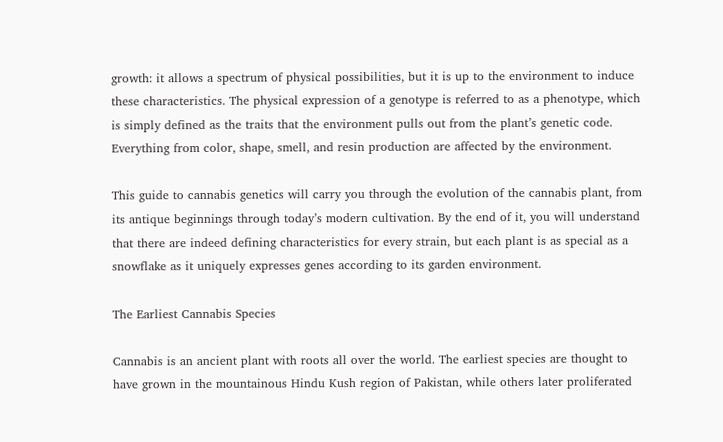growth: it allows a spectrum of physical possibilities, but it is up to the environment to induce these characteristics. The physical expression of a genotype is referred to as a phenotype, which is simply defined as the traits that the environment pulls out from the plant’s genetic code. Everything from color, shape, smell, and resin production are affected by the environment.

This guide to cannabis genetics will carry you through the evolution of the cannabis plant, from its antique beginnings through today’s modern cultivation. By the end of it, you will understand that there are indeed defining characteristics for every strain, but each plant is as special as a snowflake as it uniquely expresses genes according to its garden environment.

The Earliest Cannabis Species

Cannabis is an ancient plant with roots all over the world. The earliest species are thought to have grown in the mountainous Hindu Kush region of Pakistan, while others later proliferated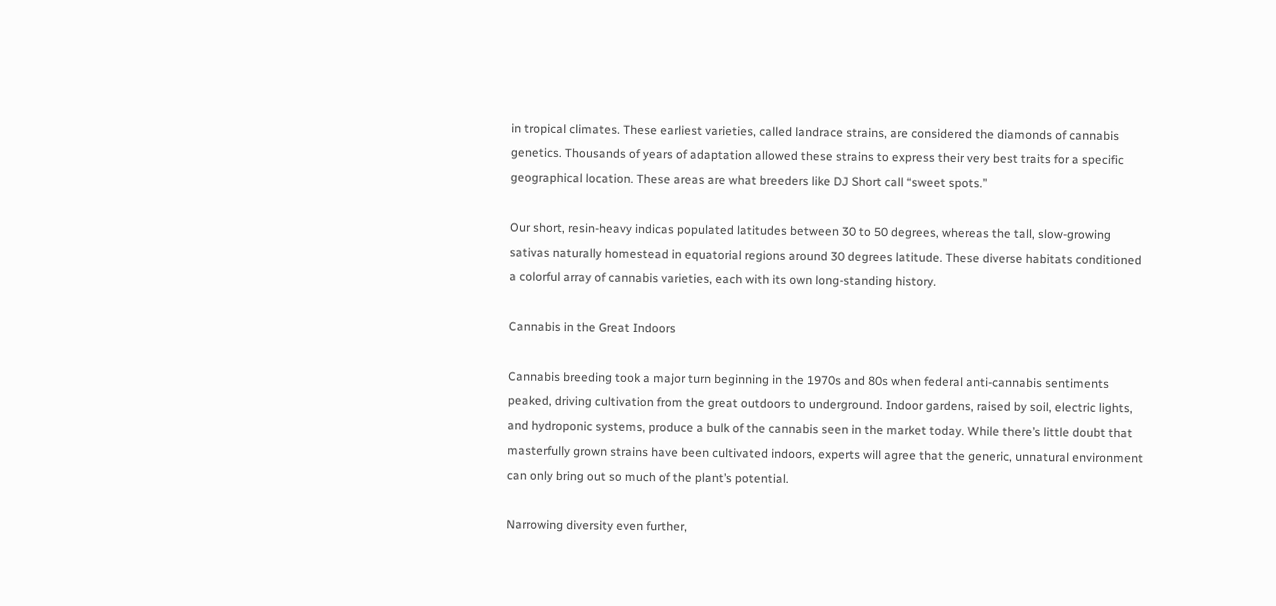in tropical climates. These earliest varieties, called landrace strains, are considered the diamonds of cannabis genetics. Thousands of years of adaptation allowed these strains to express their very best traits for a specific geographical location. These areas are what breeders like DJ Short call “sweet spots.”

Our short, resin-heavy indicas populated latitudes between 30 to 50 degrees, whereas the tall, slow-growing sativas naturally homestead in equatorial regions around 30 degrees latitude. These diverse habitats conditioned a colorful array of cannabis varieties, each with its own long-standing history.

Cannabis in the Great Indoors

Cannabis breeding took a major turn beginning in the 1970s and 80s when federal anti-cannabis sentiments peaked, driving cultivation from the great outdoors to underground. Indoor gardens, raised by soil, electric lights, and hydroponic systems, produce a bulk of the cannabis seen in the market today. While there’s little doubt that masterfully grown strains have been cultivated indoors, experts will agree that the generic, unnatural environment can only bring out so much of the plant’s potential.

Narrowing diversity even further,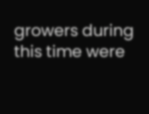growers during this time were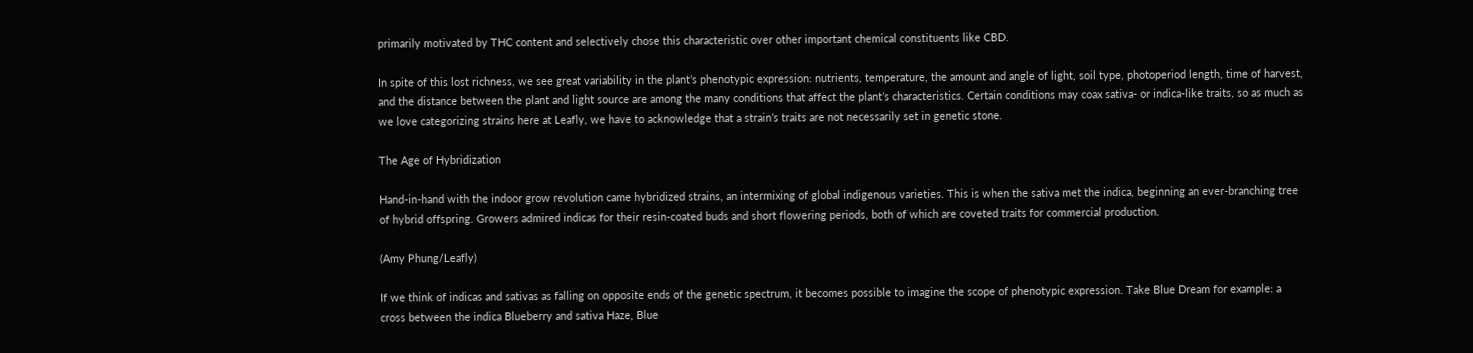primarily motivated by THC content and selectively chose this characteristic over other important chemical constituents like CBD.

In spite of this lost richness, we see great variability in the plant’s phenotypic expression: nutrients, temperature, the amount and angle of light, soil type, photoperiod length, time of harvest, and the distance between the plant and light source are among the many conditions that affect the plant’s characteristics. Certain conditions may coax sativa- or indica-like traits, so as much as we love categorizing strains here at Leafly, we have to acknowledge that a strain’s traits are not necessarily set in genetic stone.

The Age of Hybridization

Hand-in-hand with the indoor grow revolution came hybridized strains, an intermixing of global indigenous varieties. This is when the sativa met the indica, beginning an ever-branching tree of hybrid offspring. Growers admired indicas for their resin-coated buds and short flowering periods, both of which are coveted traits for commercial production.

(Amy Phung/Leafly)

If we think of indicas and sativas as falling on opposite ends of the genetic spectrum, it becomes possible to imagine the scope of phenotypic expression. Take Blue Dream for example: a cross between the indica Blueberry and sativa Haze, Blue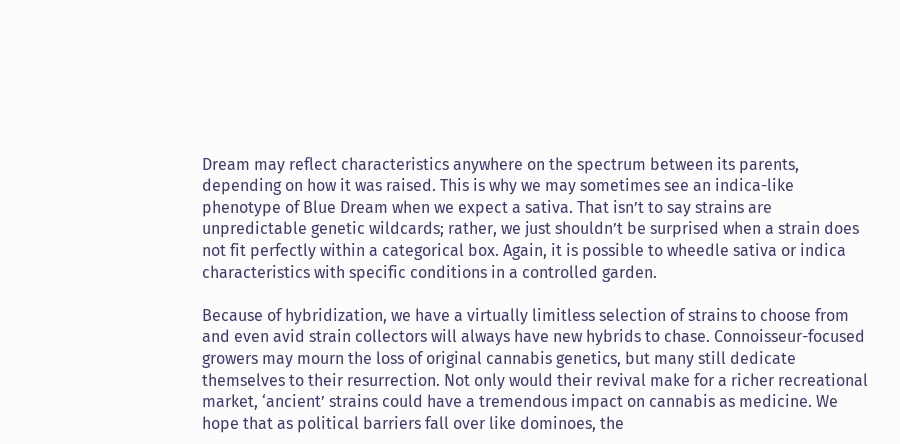Dream may reflect characteristics anywhere on the spectrum between its parents, depending on how it was raised. This is why we may sometimes see an indica-like phenotype of Blue Dream when we expect a sativa. That isn’t to say strains are unpredictable genetic wildcards; rather, we just shouldn’t be surprised when a strain does not fit perfectly within a categorical box. Again, it is possible to wheedle sativa or indica characteristics with specific conditions in a controlled garden.

Because of hybridization, we have a virtually limitless selection of strains to choose from and even avid strain collectors will always have new hybrids to chase. Connoisseur-focused growers may mourn the loss of original cannabis genetics, but many still dedicate themselves to their resurrection. Not only would their revival make for a richer recreational market, ‘ancient’ strains could have a tremendous impact on cannabis as medicine. We hope that as political barriers fall over like dominoes, the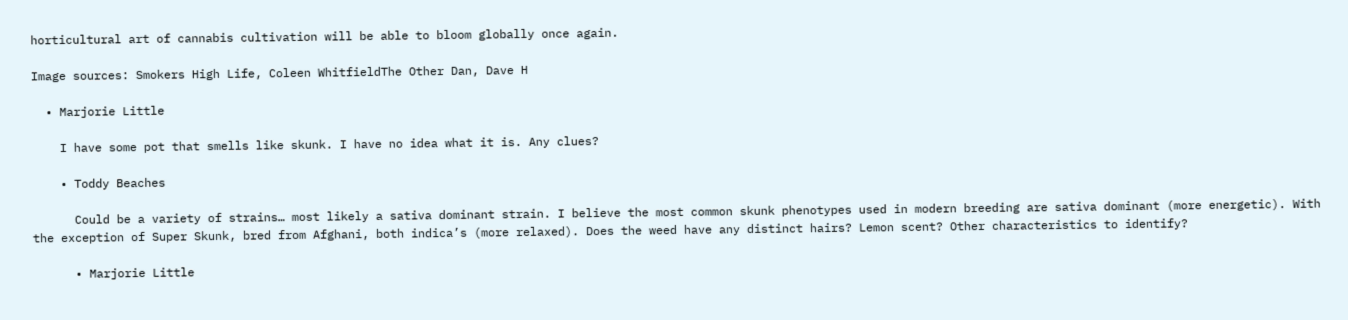horticultural art of cannabis cultivation will be able to bloom globally once again.

Image sources: Smokers High Life, Coleen WhitfieldThe Other Dan, Dave H

  • Marjorie Little

    I have some pot that smells like skunk. I have no idea what it is. Any clues?

    • Toddy Beaches

      Could be a variety of strains… most likely a sativa dominant strain. I believe the most common skunk phenotypes used in modern breeding are sativa dominant (more energetic). With the exception of Super Skunk, bred from Afghani, both indica’s (more relaxed). Does the weed have any distinct hairs? Lemon scent? Other characteristics to identify?

      • Marjorie Little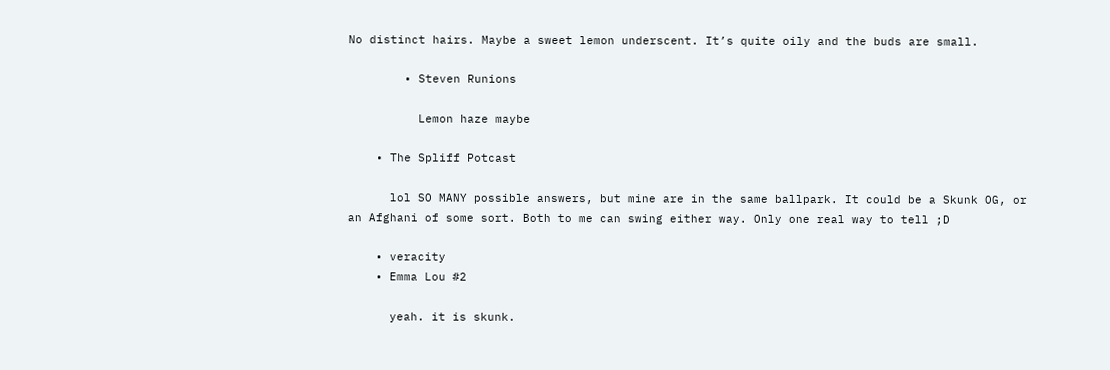No distinct hairs. Maybe a sweet lemon underscent. It’s quite oily and the buds are small.

        • Steven Runions

          Lemon haze maybe

    • The Spliff Potcast

      lol SO MANY possible answers, but mine are in the same ballpark. It could be a Skunk OG, or an Afghani of some sort. Both to me can swing either way. Only one real way to tell ;D

    • veracity
    • Emma Lou #2

      yeah. it is skunk.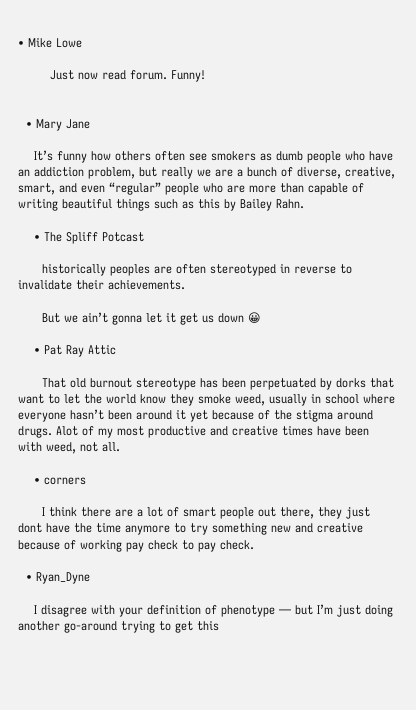• Mike Lowe

        Just now read forum. Funny!


  • Mary Jane

    It’s funny how others often see smokers as dumb people who have an addiction problem, but really we are a bunch of diverse, creative, smart, and even “regular” people who are more than capable of writing beautiful things such as this by Bailey Rahn.

    • The Spliff Potcast

      historically peoples are often stereotyped in reverse to invalidate their achievements.

      But we ain’t gonna let it get us down 😀

    • Pat Ray Attic

      That old burnout stereotype has been perpetuated by dorks that want to let the world know they smoke weed, usually in school where everyone hasn’t been around it yet because of the stigma around drugs. Alot of my most productive and creative times have been with weed, not all.

    • corners

      I think there are a lot of smart people out there, they just dont have the time anymore to try something new and creative because of working pay check to pay check.

  • Ryan_Dyne

    I disagree with your definition of phenotype — but I’m just doing another go-around trying to get this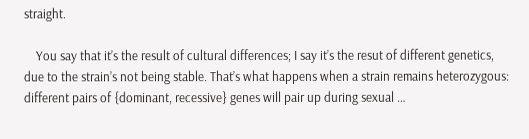straight.

    You say that it’s the result of cultural differences; I say it’s the resut of different genetics, due to the strain’s not being stable. That’s what happens when a strain remains heterozygous: different pairs of {dominant, recessive} genes will pair up during sexual …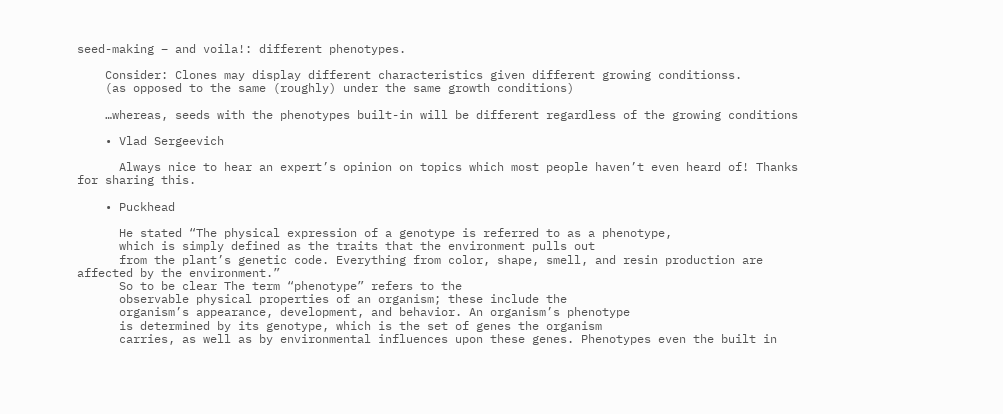seed-making – and voila!: different phenotypes.

    Consider: Clones may display different characteristics given different growing conditionss.
    (as opposed to the same (roughly) under the same growth conditions)

    …whereas, seeds with the phenotypes built-in will be different regardless of the growing conditions

    • Vlad Sergeevich

      Always nice to hear an expert’s opinion on topics which most people haven’t even heard of! Thanks for sharing this.

    • Puckhead

      He stated “The physical expression of a genotype is referred to as a phenotype,
      which is simply defined as the traits that the environment pulls out
      from the plant’s genetic code. Everything from color, shape, smell, and resin production are affected by the environment.”
      So to be clear The term “phenotype” refers to the
      observable physical properties of an organism; these include the
      organism’s appearance, development, and behavior. An organism’s phenotype
      is determined by its genotype, which is the set of genes the organism
      carries, as well as by environmental influences upon these genes. Phenotypes even the built in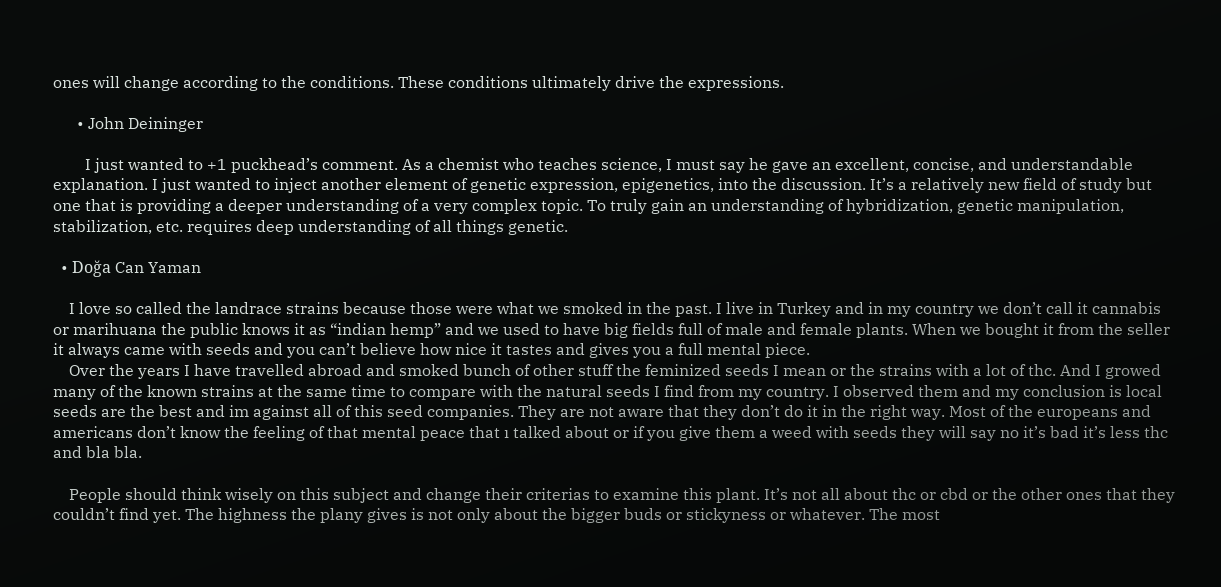ones will change according to the conditions. These conditions ultimately drive the expressions.

      • John Deininger

        I just wanted to +1 puckhead’s comment. As a chemist who teaches science, I must say he gave an excellent, concise, and understandable explanation. I just wanted to inject another element of genetic expression, epigenetics, into the discussion. It’s a relatively new field of study but one that is providing a deeper understanding of a very complex topic. To truly gain an understanding of hybridization, genetic manipulation, stabilization, etc. requires deep understanding of all things genetic.

  • Doğa Can Yaman

    I love so called the landrace strains because those were what we smoked in the past. I live in Turkey and in my country we don’t call it cannabis or marihuana the public knows it as “indian hemp” and we used to have big fields full of male and female plants. When we bought it from the seller it always came with seeds and you can’t believe how nice it tastes and gives you a full mental piece.
    Over the years I have travelled abroad and smoked bunch of other stuff the feminized seeds I mean or the strains with a lot of thc. And I growed many of the known strains at the same time to compare with the natural seeds I find from my country. I observed them and my conclusion is local seeds are the best and im against all of this seed companies. They are not aware that they don’t do it in the right way. Most of the europeans and americans don’t know the feeling of that mental peace that ı talked about or if you give them a weed with seeds they will say no it’s bad it’s less thc and bla bla.

    People should think wisely on this subject and change their criterias to examine this plant. It’s not all about thc or cbd or the other ones that they couldn’t find yet. The highness the plany gives is not only about the bigger buds or stickyness or whatever. The most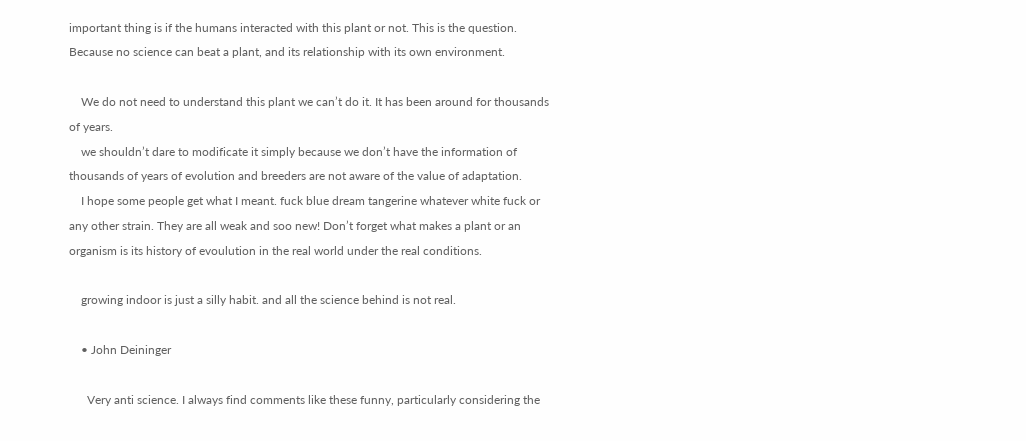important thing is if the humans interacted with this plant or not. This is the question. Because no science can beat a plant, and its relationship with its own environment.

    We do not need to understand this plant we can’t do it. It has been around for thousands of years.
    we shouldn’t dare to modificate it simply because we don’t have the information of thousands of years of evolution and breeders are not aware of the value of adaptation.
    I hope some people get what I meant. fuck blue dream tangerine whatever white fuck or any other strain. They are all weak and soo new! Don’t forget what makes a plant or an organism is its history of evoulution in the real world under the real conditions.

    growing indoor is just a silly habit. and all the science behind is not real.

    • John Deininger

      Very anti science. I always find comments like these funny, particularly considering the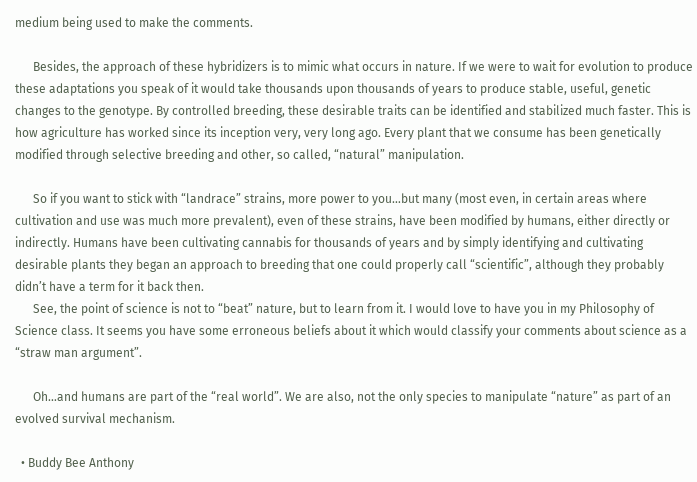medium being used to make the comments.

      Besides, the approach of these hybridizers is to mimic what occurs in nature. If we were to wait for evolution to produce these adaptations you speak of it would take thousands upon thousands of years to produce stable, useful, genetic changes to the genotype. By controlled breeding, these desirable traits can be identified and stabilized much faster. This is how agriculture has worked since its inception very, very long ago. Every plant that we consume has been genetically modified through selective breeding and other, so called, “natural” manipulation.

      So if you want to stick with “landrace” strains, more power to you…but many (most even, in certain areas where cultivation and use was much more prevalent), even of these strains, have been modified by humans, either directly or indirectly. Humans have been cultivating cannabis for thousands of years and by simply identifying and cultivating desirable plants they began an approach to breeding that one could properly call “scientific”, although they probably didn’t have a term for it back then.
      See, the point of science is not to “beat” nature, but to learn from it. I would love to have you in my Philosophy of Science class. It seems you have some erroneous beliefs about it which would classify your comments about science as a “straw man argument”.

      Oh…and humans are part of the “real world”. We are also, not the only species to manipulate “nature” as part of an evolved survival mechanism.

  • Buddy Bee Anthony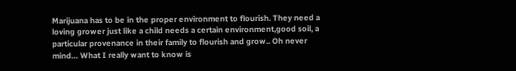Marijuana has to be in the proper environment to flourish. They need a loving grower just like a child needs a certain environment,good soil, a particular provenance in their family to flourish and grow.. Oh never mind… What I really want to know is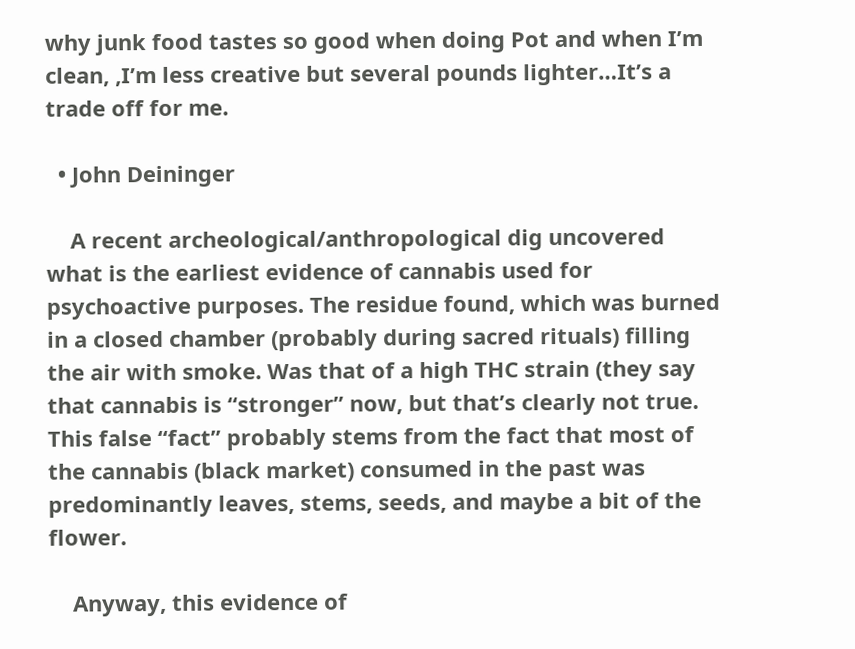why junk food tastes so good when doing Pot and when I’m clean, ,I’m less creative but several pounds lighter…It’s a trade off for me.

  • John Deininger

    A recent archeological/anthropological dig uncovered what is the earliest evidence of cannabis used for psychoactive purposes. The residue found, which was burned in a closed chamber (probably during sacred rituals) filling the air with smoke. Was that of a high THC strain (they say that cannabis is “stronger” now, but that’s clearly not true. This false “fact” probably stems from the fact that most of the cannabis (black market) consumed in the past was predominantly leaves, stems, seeds, and maybe a bit of the flower.

    Anyway, this evidence of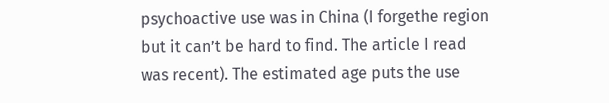psychoactive use was in China (I forgethe region but it can’t be hard to find. The article I read was recent). The estimated age puts the use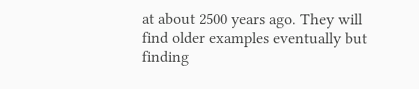at about 2500 years ago. They will find older examples eventually but finding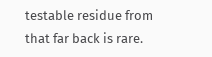testable residue from that far back is rare.